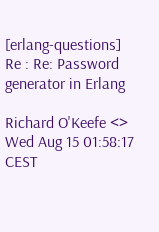[erlang-questions] Re : Re: Password generator in Erlang

Richard O'Keefe <>
Wed Aug 15 01:58:17 CEST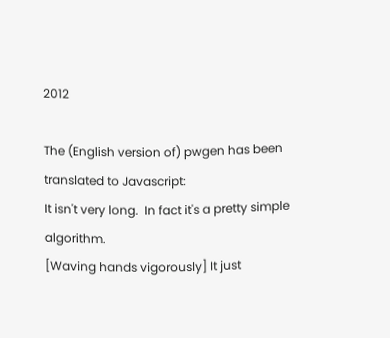2012

The (English version of) pwgen has been translated to Javascript:
It isn't very long.  In fact it's a pretty simple algorithm.
[Waving hands vigorously] It just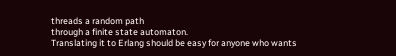threads a random path
through a finite state automaton.
Translating it to Erlang should be easy for anyone who wants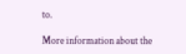to.

More information about the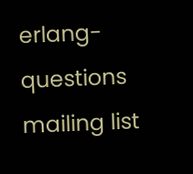erlang-questions mailing list